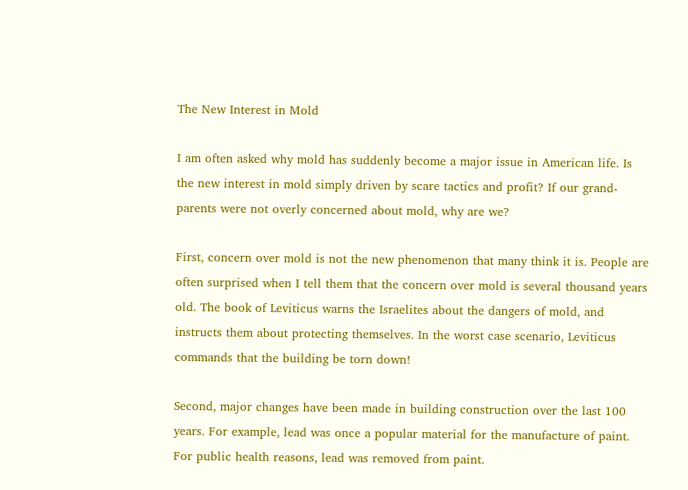The New Interest in Mold

I am often asked why mold has suddenly become a major issue in American life. Is the new interest in mold simply driven by scare tactics and profit? If our grand-parents were not overly concerned about mold, why are we?

First, concern over mold is not the new phenomenon that many think it is. People are often surprised when I tell them that the concern over mold is several thousand years old. The book of Leviticus warns the Israelites about the dangers of mold, and instructs them about protecting themselves. In the worst case scenario, Leviticus commands that the building be torn down!

Second, major changes have been made in building construction over the last 100 years. For example, lead was once a popular material for the manufacture of paint. For public health reasons, lead was removed from paint.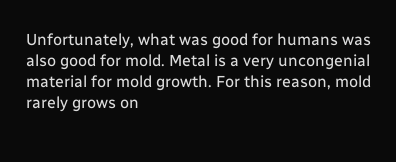Unfortunately, what was good for humans was also good for mold. Metal is a very uncongenial material for mold growth. For this reason, mold rarely grows on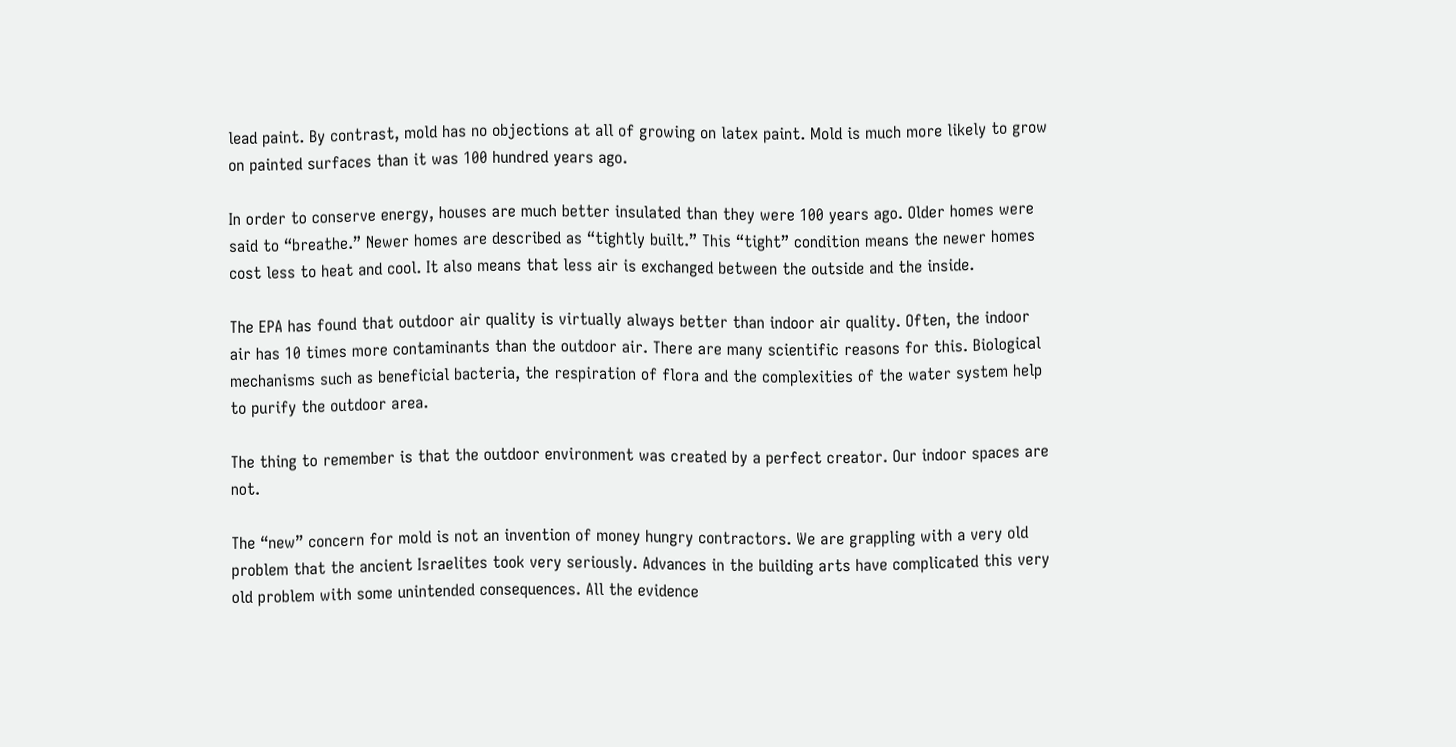lead paint. By contrast, mold has no objections at all of growing on latex paint. Mold is much more likely to grow on painted surfaces than it was 100 hundred years ago.

In order to conserve energy, houses are much better insulated than they were 100 years ago. Older homes were said to “breathe.” Newer homes are described as “tightly built.” This “tight” condition means the newer homes cost less to heat and cool. It also means that less air is exchanged between the outside and the inside.

The EPA has found that outdoor air quality is virtually always better than indoor air quality. Often, the indoor air has 10 times more contaminants than the outdoor air. There are many scientific reasons for this. Biological mechanisms such as beneficial bacteria, the respiration of flora and the complexities of the water system help to purify the outdoor area.

The thing to remember is that the outdoor environment was created by a perfect creator. Our indoor spaces are not.

The “new” concern for mold is not an invention of money hungry contractors. We are grappling with a very old problem that the ancient Israelites took very seriously. Advances in the building arts have complicated this very old problem with some unintended consequences. All the evidence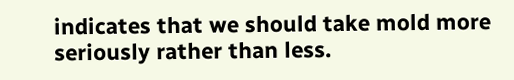indicates that we should take mold more seriously rather than less.